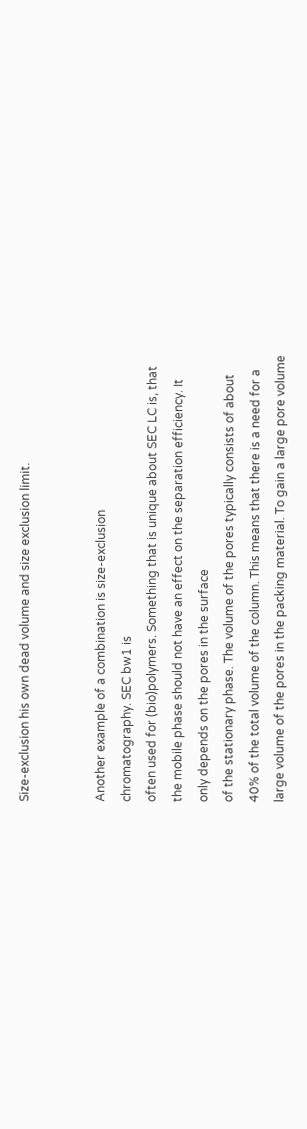Size-exclusion his own dead volume and size exclusion limit.


Another example of a combination is size-exclusion
chromatography. SEC bw1 is
often used for (bio)polymers. Something that is unique about SEC LC is, that
the mobile phase should not have an effect on the separation efficiency. It
only depends on the pores in the surface
of the stationary phase. The volume of the pores typically consists of about
40% of the total volume of the column. This means that there is a need for a
large volume of the pores in the packing material. To gain a large pore volume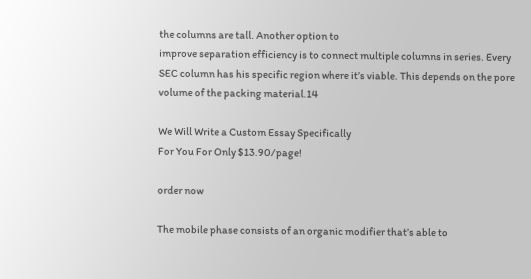the columns are tall. Another option to
improve separation efficiency is to connect multiple columns in series. Every
SEC column has his specific region where it’s viable. This depends on the pore
volume of the packing material.14

We Will Write a Custom Essay Specifically
For You For Only $13.90/page!

order now

The mobile phase consists of an organic modifier that’s able to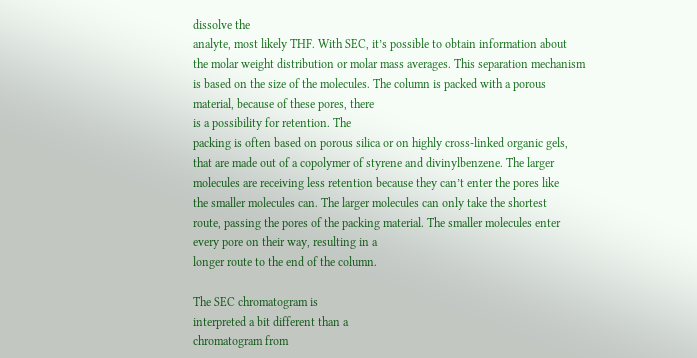dissolve the
analyte, most likely THF. With SEC, it’s possible to obtain information about
the molar weight distribution or molar mass averages. This separation mechanism
is based on the size of the molecules. The column is packed with a porous
material, because of these pores, there
is a possibility for retention. The
packing is often based on porous silica or on highly cross-linked organic gels,
that are made out of a copolymer of styrene and divinylbenzene. The larger
molecules are receiving less retention because they can’t enter the pores like
the smaller molecules can. The larger molecules can only take the shortest
route, passing the pores of the packing material. The smaller molecules enter
every pore on their way, resulting in a
longer route to the end of the column.

The SEC chromatogram is
interpreted a bit different than a
chromatogram from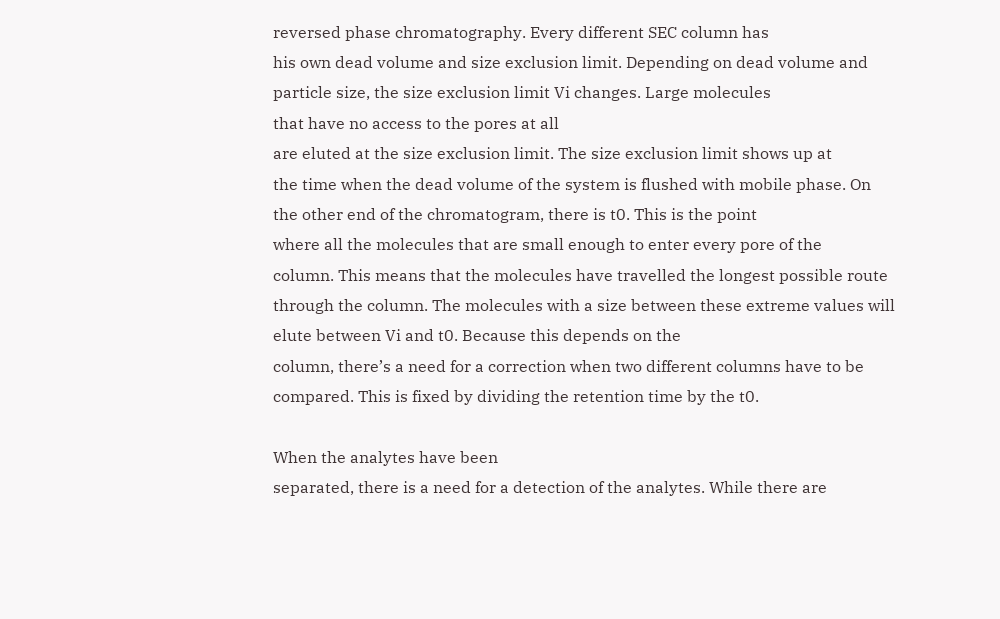reversed phase chromatography. Every different SEC column has
his own dead volume and size exclusion limit. Depending on dead volume and
particle size, the size exclusion limit Vi changes. Large molecules
that have no access to the pores at all
are eluted at the size exclusion limit. The size exclusion limit shows up at
the time when the dead volume of the system is flushed with mobile phase. On
the other end of the chromatogram, there is t0. This is the point
where all the molecules that are small enough to enter every pore of the
column. This means that the molecules have travelled the longest possible route
through the column. The molecules with a size between these extreme values will
elute between Vi and t0. Because this depends on the
column, there’s a need for a correction when two different columns have to be
compared. This is fixed by dividing the retention time by the t0.

When the analytes have been
separated, there is a need for a detection of the analytes. While there are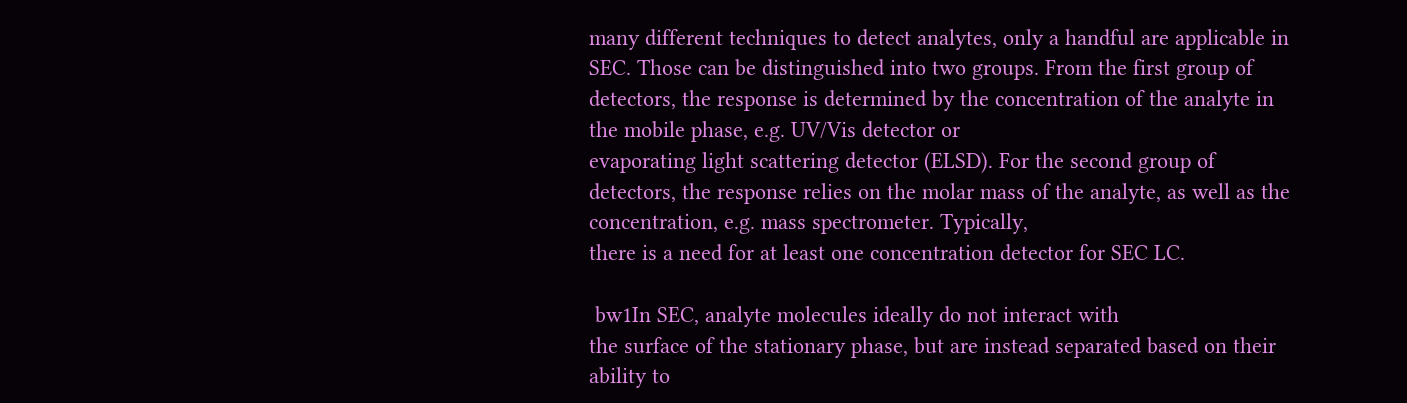many different techniques to detect analytes, only a handful are applicable in
SEC. Those can be distinguished into two groups. From the first group of
detectors, the response is determined by the concentration of the analyte in
the mobile phase, e.g. UV/Vis detector or
evaporating light scattering detector (ELSD). For the second group of
detectors, the response relies on the molar mass of the analyte, as well as the
concentration, e.g. mass spectrometer. Typically,
there is a need for at least one concentration detector for SEC LC.

 bw1In SEC, analyte molecules ideally do not interact with
the surface of the stationary phase, but are instead separated based on their
ability to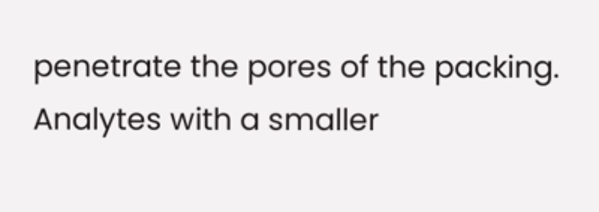penetrate the pores of the packing. Analytes with a smaller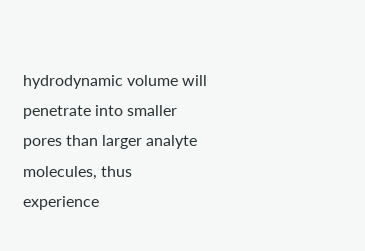hydrodynamic volume will penetrate into smaller pores than larger analyte
molecules, thus experience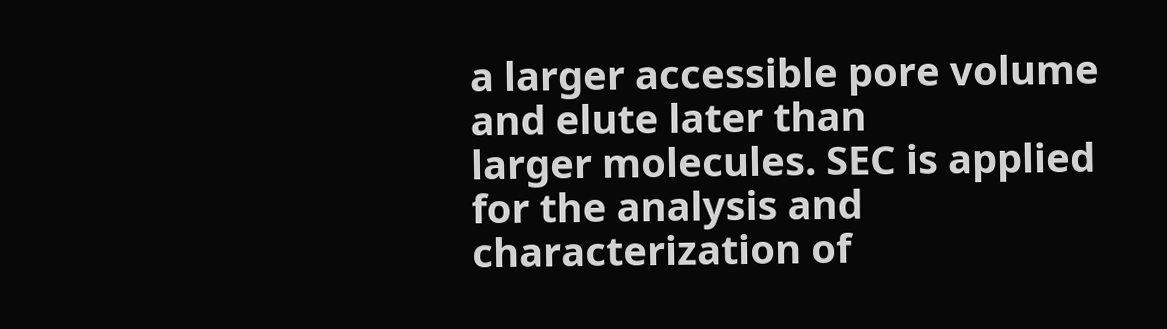a larger accessible pore volume and elute later than
larger molecules. SEC is applied for the analysis and characterization of